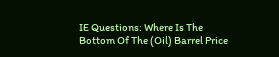IE Questions: Where Is The Bottom Of The (Oil) Barrel Price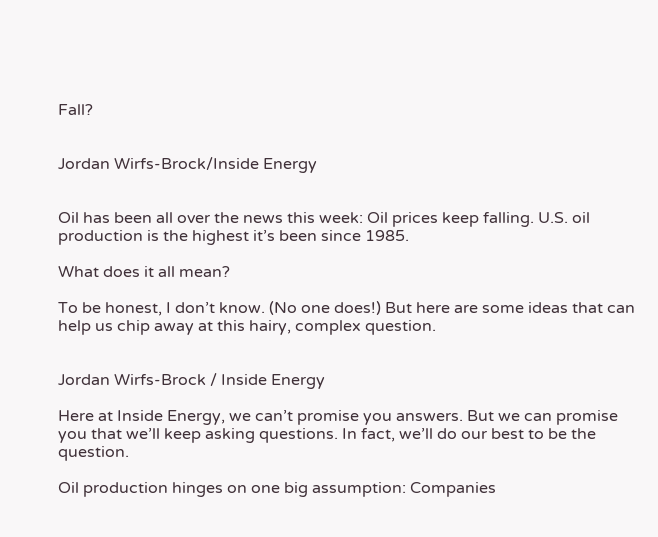Fall?


Jordan Wirfs-Brock/Inside Energy


Oil has been all over the news this week: Oil prices keep falling. U.S. oil production is the highest it’s been since 1985.

What does it all mean?

To be honest, I don’t know. (No one does!) But here are some ideas that can help us chip away at this hairy, complex question.


Jordan Wirfs-Brock / Inside Energy

Here at Inside Energy, we can’t promise you answers. But we can promise you that we’ll keep asking questions. In fact, we’ll do our best to be the question.

Oil production hinges on one big assumption: Companies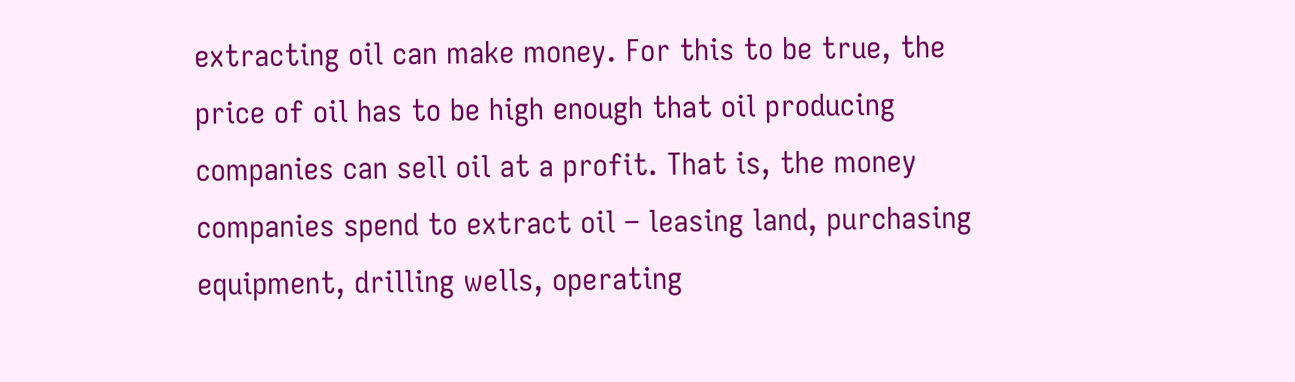extracting oil can make money. For this to be true, the price of oil has to be high enough that oil producing companies can sell oil at a profit. That is, the money companies spend to extract oil – leasing land, purchasing equipment, drilling wells, operating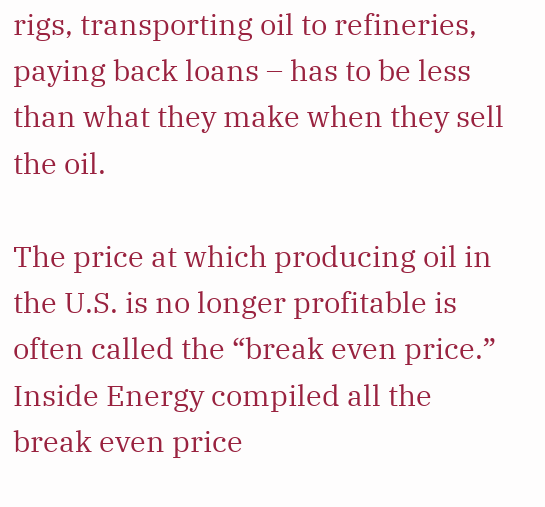rigs, transporting oil to refineries, paying back loans – has to be less than what they make when they sell the oil.

The price at which producing oil in the U.S. is no longer profitable is often called the “break even price.” Inside Energy compiled all the break even price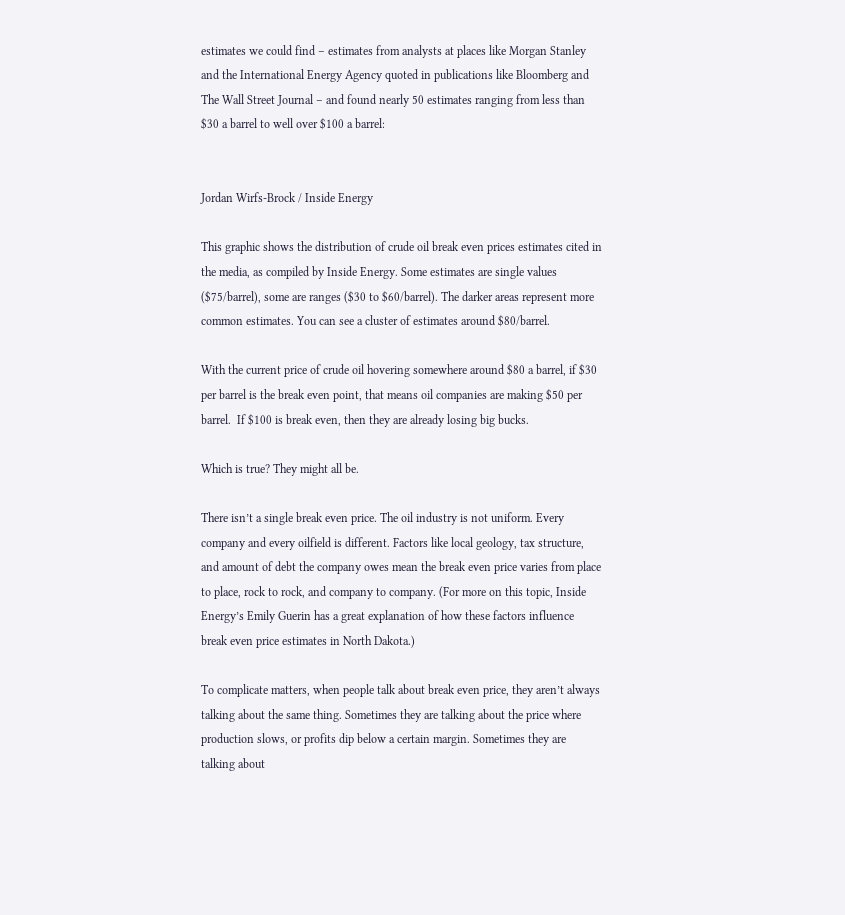estimates we could find – estimates from analysts at places like Morgan Stanley and the International Energy Agency quoted in publications like Bloomberg and The Wall Street Journal – and found nearly 50 estimates ranging from less than $30 a barrel to well over $100 a barrel:


Jordan Wirfs-Brock / Inside Energy

This graphic shows the distribution of crude oil break even prices estimates cited in the media, as compiled by Inside Energy. Some estimates are single values ($75/barrel), some are ranges ($30 to $60/barrel). The darker areas represent more common estimates. You can see a cluster of estimates around $80/barrel.

With the current price of crude oil hovering somewhere around $80 a barrel, if $30 per barrel is the break even point, that means oil companies are making $50 per barrel.  If $100 is break even, then they are already losing big bucks.

Which is true? They might all be.

There isn’t a single break even price. The oil industry is not uniform. Every company and every oilfield is different. Factors like local geology, tax structure, and amount of debt the company owes mean the break even price varies from place to place, rock to rock, and company to company. (For more on this topic, Inside Energy’s Emily Guerin has a great explanation of how these factors influence break even price estimates in North Dakota.)

To complicate matters, when people talk about break even price, they aren’t always talking about the same thing. Sometimes they are talking about the price where production slows, or profits dip below a certain margin. Sometimes they are talking about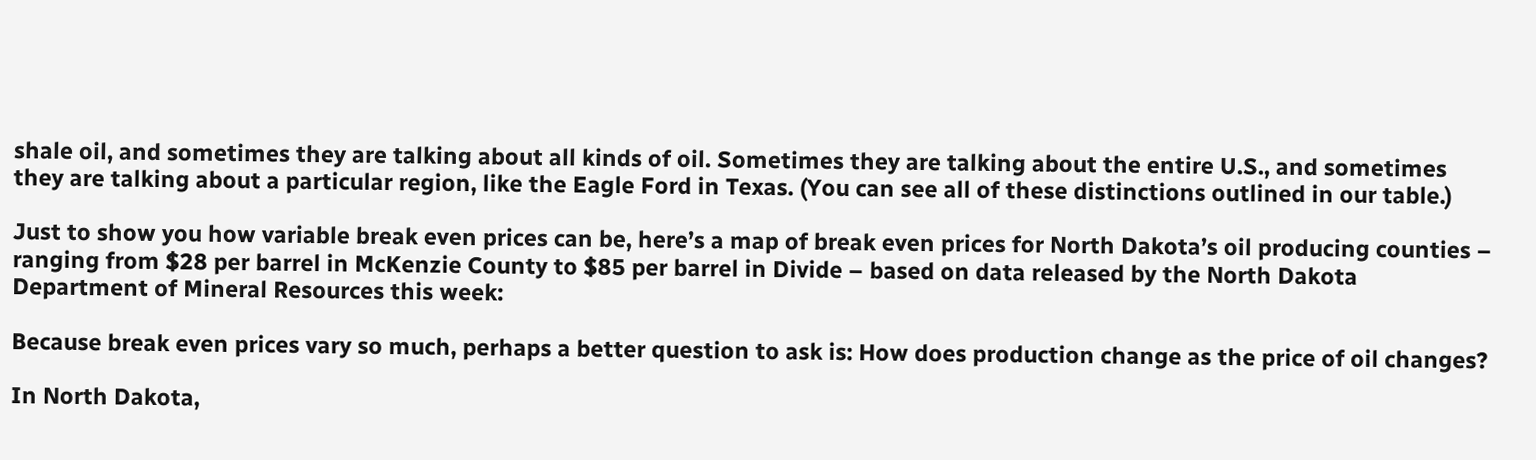shale oil, and sometimes they are talking about all kinds of oil. Sometimes they are talking about the entire U.S., and sometimes they are talking about a particular region, like the Eagle Ford in Texas. (You can see all of these distinctions outlined in our table.)

Just to show you how variable break even prices can be, here’s a map of break even prices for North Dakota’s oil producing counties – ranging from $28 per barrel in McKenzie County to $85 per barrel in Divide – based on data released by the North Dakota Department of Mineral Resources this week:

Because break even prices vary so much, perhaps a better question to ask is: How does production change as the price of oil changes?

In North Dakota,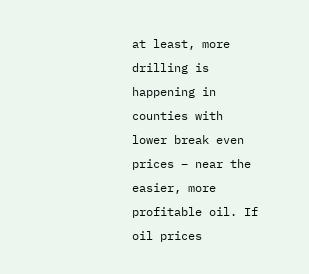at least, more drilling is happening in counties with lower break even prices – near the easier, more profitable oil. If oil prices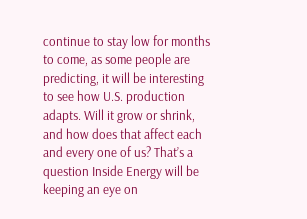continue to stay low for months to come, as some people are predicting, it will be interesting to see how U.S. production adapts. Will it grow or shrink, and how does that affect each and every one of us? That’s a question Inside Energy will be keeping an eye on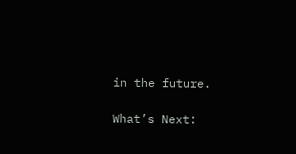in the future.

What’s Next: